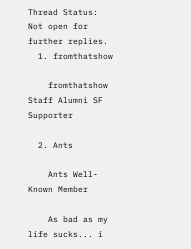Thread Status:
Not open for further replies.
  1. fromthatshow

    fromthatshow Staff Alumni SF Supporter

  2. Ants

    Ants Well-Known Member

    As bad as my life sucks... i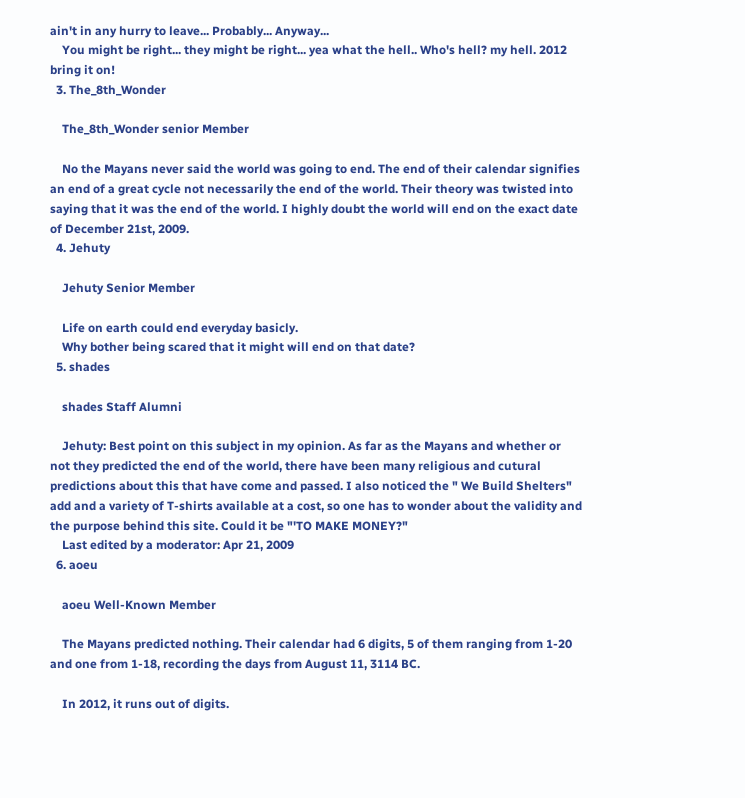ain't in any hurry to leave... Probably... Anyway...
    You might be right... they might be right... yea what the hell.. Who's hell? my hell. 2012 bring it on!
  3. The_8th_Wonder

    The_8th_Wonder senior Member

    No the Mayans never said the world was going to end. The end of their calendar signifies an end of a great cycle not necessarily the end of the world. Their theory was twisted into saying that it was the end of the world. I highly doubt the world will end on the exact date of December 21st, 2009.
  4. Jehuty

    Jehuty Senior Member

    Life on earth could end everyday basicly.
    Why bother being scared that it might will end on that date?
  5. shades

    shades Staff Alumni

    Jehuty: Best point on this subject in my opinion. As far as the Mayans and whether or not they predicted the end of the world, there have been many religious and cutural predictions about this that have come and passed. I also noticed the " We Build Shelters" add and a variety of T-shirts available at a cost, so one has to wonder about the validity and the purpose behind this site. Could it be "'TO MAKE MONEY?"
    Last edited by a moderator: Apr 21, 2009
  6. aoeu

    aoeu Well-Known Member

    The Mayans predicted nothing. Their calendar had 6 digits, 5 of them ranging from 1-20 and one from 1-18, recording the days from August 11, 3114 BC.

    In 2012, it runs out of digits.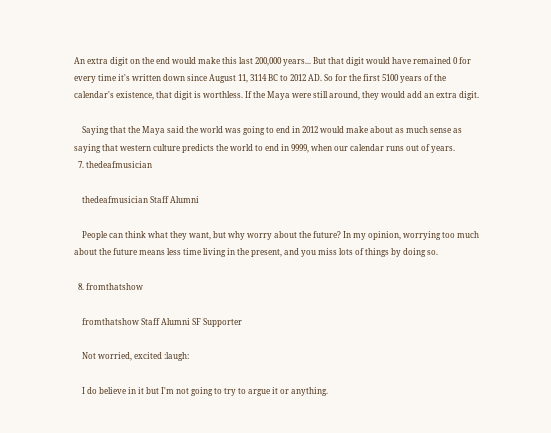An extra digit on the end would make this last 200,000 years... But that digit would have remained 0 for every time it's written down since August 11, 3114 BC to 2012 AD. So for the first 5100 years of the calendar's existence, that digit is worthless. If the Maya were still around, they would add an extra digit.

    Saying that the Maya said the world was going to end in 2012 would make about as much sense as saying that western culture predicts the world to end in 9999, when our calendar runs out of years.
  7. thedeafmusician

    thedeafmusician Staff Alumni

    People can think what they want, but why worry about the future? In my opinion, worrying too much about the future means less time living in the present, and you miss lots of things by doing so.

  8. fromthatshow

    fromthatshow Staff Alumni SF Supporter

    Not worried, excited :laugh:

    I do believe in it but I'm not going to try to argue it or anything.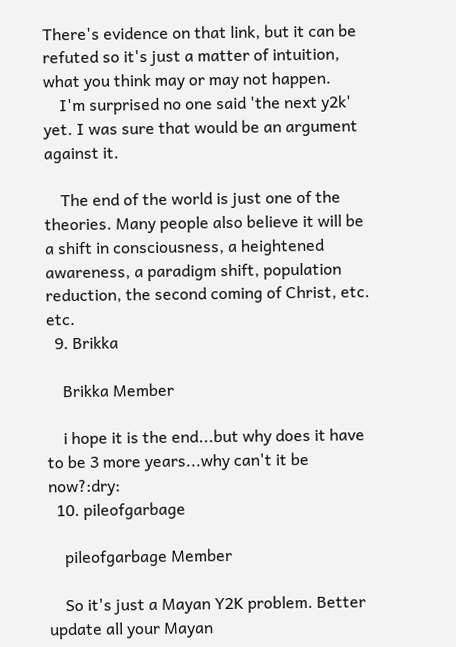There's evidence on that link, but it can be refuted so it's just a matter of intuition, what you think may or may not happen.
    I'm surprised no one said 'the next y2k' yet. I was sure that would be an argument against it.

    The end of the world is just one of the theories. Many people also believe it will be a shift in consciousness, a heightened awareness, a paradigm shift, population reduction, the second coming of Christ, etc. etc.
  9. Brikka

    Brikka Member

    i hope it is the end...but why does it have to be 3 more years...why can't it be now?:dry:
  10. pileofgarbage

    pileofgarbage Member

    So it's just a Mayan Y2K problem. Better update all your Mayan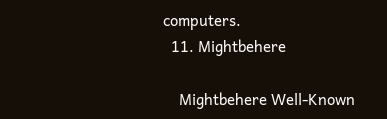computers.
  11. Mightbehere

    Mightbehere Well-Known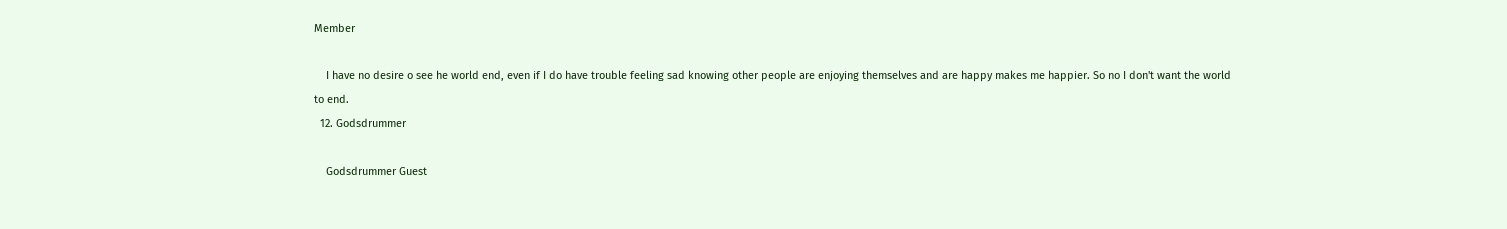Member

    I have no desire o see he world end, even if I do have trouble feeling sad knowing other people are enjoying themselves and are happy makes me happier. So no I don't want the world to end.
  12. Godsdrummer

    Godsdrummer Guest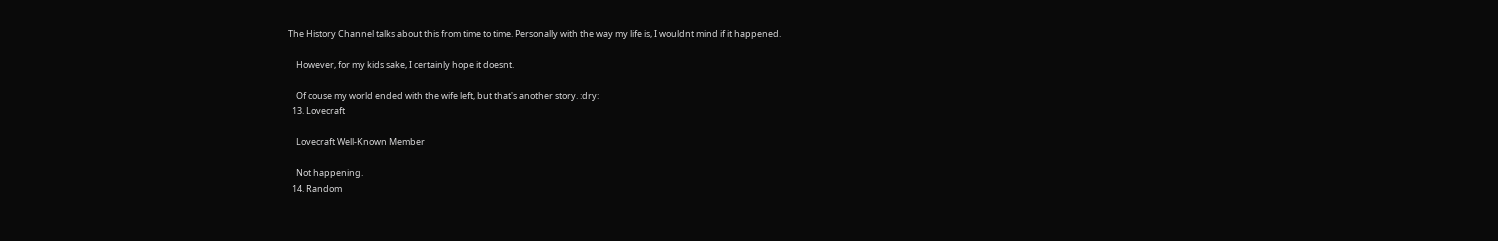The History Channel talks about this from time to time. Personally with the way my life is, I wouldnt mind if it happened.

    However, for my kids sake, I certainly hope it doesnt.

    Of couse my world ended with the wife left, but that's another story. :dry:
  13. Lovecraft

    Lovecraft Well-Known Member

    Not happening.
  14. Random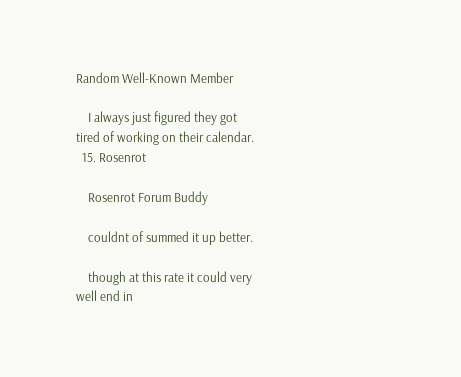Random Well-Known Member

    I always just figured they got tired of working on their calendar.
  15. Rosenrot

    Rosenrot Forum Buddy

    couldnt of summed it up better.

    though at this rate it could very well end in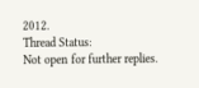2012.
Thread Status:
Not open for further replies.